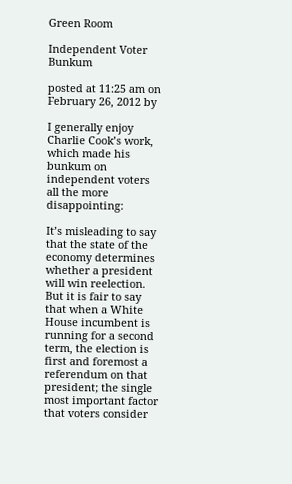Green Room

Independent Voter Bunkum

posted at 11:25 am on February 26, 2012 by

I generally enjoy Charlie Cook’s work, which made his bunkum on independent voters all the more disappointing:

It’s misleading to say that the state of the economy determines whether a president will win reelection. But it is fair to say that when a White House incumbent is running for a second term, the election is first and foremost a referendum on that president; the single most important factor that voters consider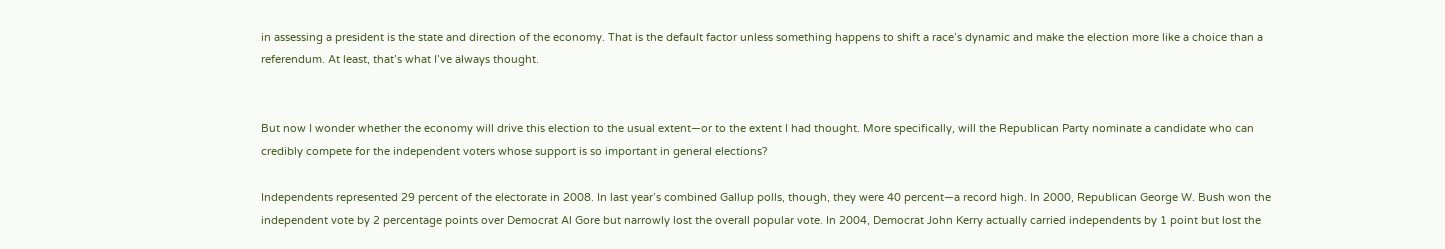in assessing a president is the state and direction of the economy. That is the default factor unless something happens to shift a race’s dynamic and make the election more like a choice than a referendum. At least, that’s what I’ve always thought.


But now I wonder whether the economy will drive this election to the usual extent—or to the extent I had thought. More specifically, will the Republican Party nominate a candidate who can credibly compete for the independent voters whose support is so important in general elections?

Independents represented 29 percent of the electorate in 2008. In last year’s combined Gallup polls, though, they were 40 percent—a record high. In 2000, Republican George W. Bush won the independent vote by 2 percentage points over Democrat Al Gore but narrowly lost the overall popular vote. In 2004, Democrat John Kerry actually carried independents by 1 point but lost the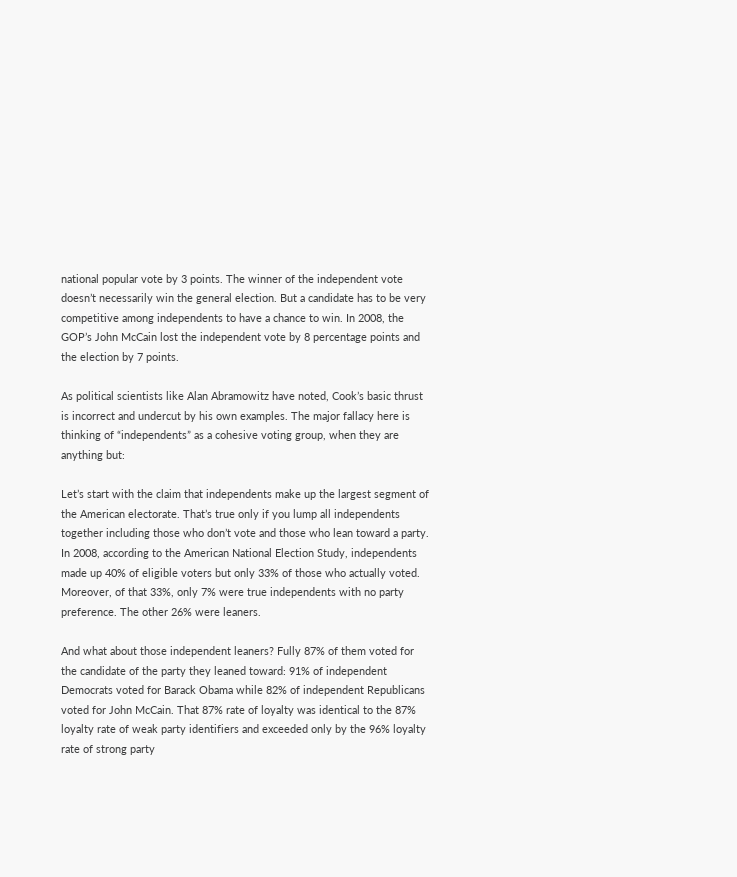national popular vote by 3 points. The winner of the independent vote doesn’t necessarily win the general election. But a candidate has to be very competitive among independents to have a chance to win. In 2008, the GOP’s John McCain lost the independent vote by 8 percentage points and the election by 7 points.

As political scientists like Alan Abramowitz have noted, Cook’s basic thrust is incorrect and undercut by his own examples. The major fallacy here is thinking of “independents” as a cohesive voting group, when they are anything but:

Let’s start with the claim that independents make up the largest segment of the American electorate. That’s true only if you lump all independents together including those who don’t vote and those who lean toward a party. In 2008, according to the American National Election Study, independents made up 40% of eligible voters but only 33% of those who actually voted. Moreover, of that 33%, only 7% were true independents with no party preference. The other 26% were leaners.

And what about those independent leaners? Fully 87% of them voted for the candidate of the party they leaned toward: 91% of independent Democrats voted for Barack Obama while 82% of independent Republicans voted for John McCain. That 87% rate of loyalty was identical to the 87% loyalty rate of weak party identifiers and exceeded only by the 96% loyalty rate of strong party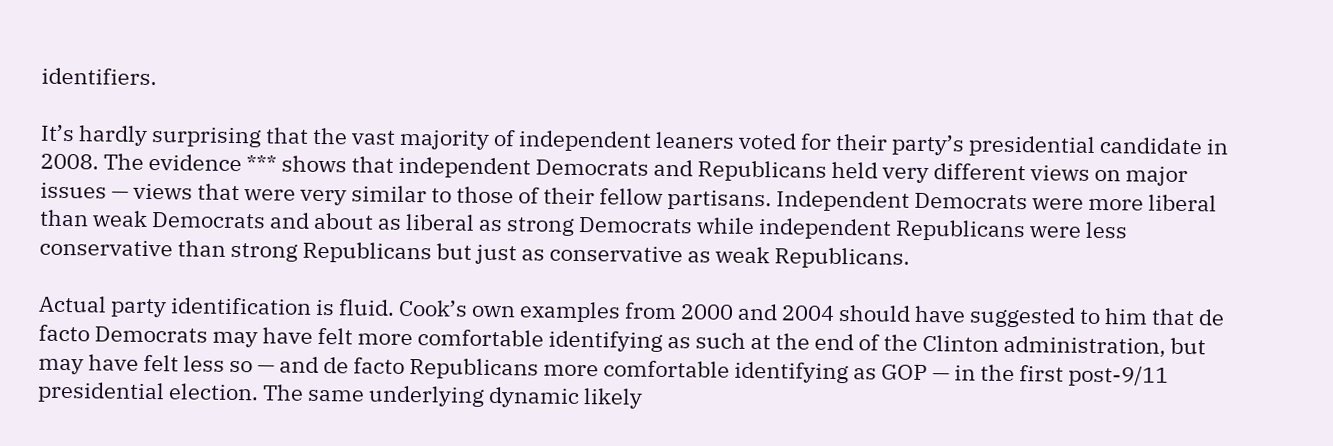identifiers.

It’s hardly surprising that the vast majority of independent leaners voted for their party’s presidential candidate in 2008. The evidence *** shows that independent Democrats and Republicans held very different views on major issues — views that were very similar to those of their fellow partisans. Independent Democrats were more liberal than weak Democrats and about as liberal as strong Democrats while independent Republicans were less conservative than strong Republicans but just as conservative as weak Republicans.

Actual party identification is fluid. Cook’s own examples from 2000 and 2004 should have suggested to him that de facto Democrats may have felt more comfortable identifying as such at the end of the Clinton administration, but may have felt less so — and de facto Republicans more comfortable identifying as GOP — in the first post-9/11 presidential election. The same underlying dynamic likely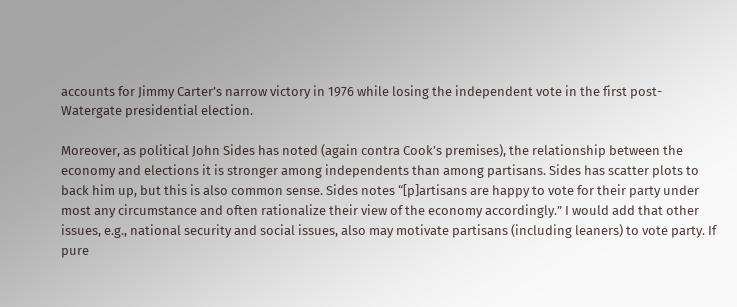accounts for Jimmy Carter’s narrow victory in 1976 while losing the independent vote in the first post-Watergate presidential election.

Moreover, as political John Sides has noted (again contra Cook’s premises), the relationship between the economy and elections it is stronger among independents than among partisans. Sides has scatter plots to back him up, but this is also common sense. Sides notes “[p]artisans are happy to vote for their party under most any circumstance and often rationalize their view of the economy accordingly.” I would add that other issues, e.g., national security and social issues, also may motivate partisans (including leaners) to vote party. If pure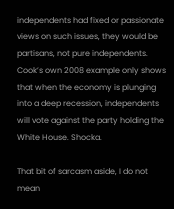independents had fixed or passionate views on such issues, they would be partisans, not pure independents. Cook’s own 2008 example only shows that when the economy is plunging into a deep recession, independents will vote against the party holding the White House. Shocka.

That bit of sarcasm aside, I do not mean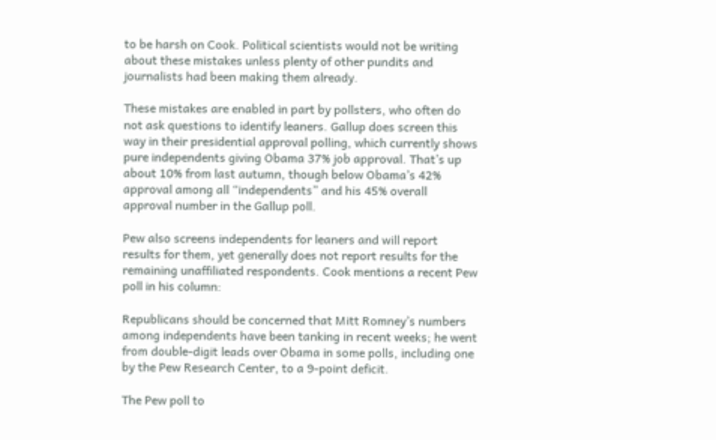to be harsh on Cook. Political scientists would not be writing about these mistakes unless plenty of other pundits and journalists had been making them already.

These mistakes are enabled in part by pollsters, who often do not ask questions to identify leaners. Gallup does screen this way in their presidential approval polling, which currently shows pure independents giving Obama 37% job approval. That’s up about 10% from last autumn, though below Obama’s 42% approval among all “independents” and his 45% overall approval number in the Gallup poll.

Pew also screens independents for leaners and will report results for them, yet generally does not report results for the remaining unaffiliated respondents. Cook mentions a recent Pew poll in his column:

Republicans should be concerned that Mitt Romney’s numbers among independents have been tanking in recent weeks; he went from double-digit leads over Obama in some polls, including one by the Pew Research Center, to a 9-point deficit.

The Pew poll to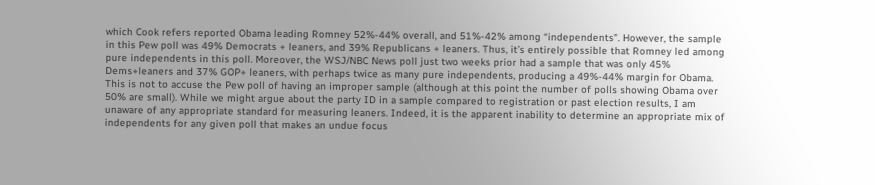which Cook refers reported Obama leading Romney 52%-44% overall, and 51%-42% among “independents”. However, the sample in this Pew poll was 49% Democrats + leaners, and 39% Republicans + leaners. Thus, it’s entirely possible that Romney led among pure independents in this poll. Moreover, the WSJ/NBC News poll just two weeks prior had a sample that was only 45% Dems+leaners and 37% GOP+ leaners, with perhaps twice as many pure independents, producing a 49%-44% margin for Obama. This is not to accuse the Pew poll of having an improper sample (although at this point the number of polls showing Obama over 50% are small). While we might argue about the party ID in a sample compared to registration or past election results, I am unaware of any appropriate standard for measuring leaners. Indeed, it is the apparent inability to determine an appropriate mix of independents for any given poll that makes an undue focus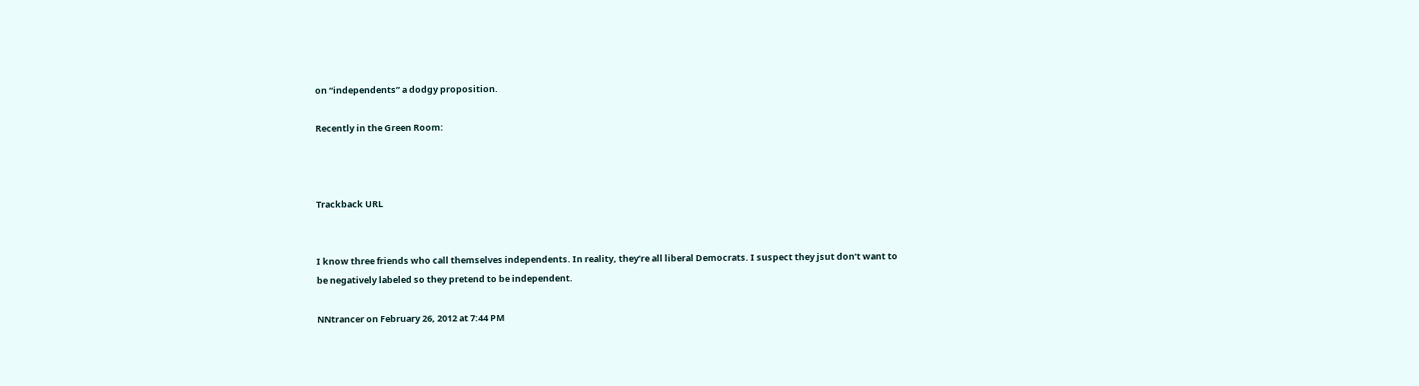on “independents” a dodgy proposition.

Recently in the Green Room:



Trackback URL


I know three friends who call themselves independents. In reality, they’re all liberal Democrats. I suspect they jsut don’t want to be negatively labeled so they pretend to be independent.

NNtrancer on February 26, 2012 at 7:44 PM